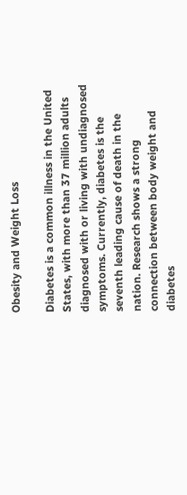Obesity and Weight Loss

Diabetes is a common illness in the United States, with more than 37 million adults diagnosed with or living with undiagnosed symptoms. Currently, diabetes is the seventh leading cause of death in the nation. Research shows a strong connection between body weight and diabetes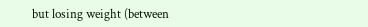but losing weight (between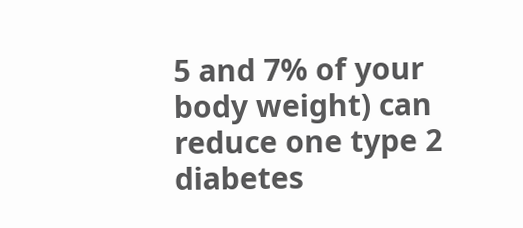5 and 7% of your body weight) can reduce one type 2 diabetes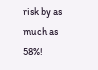risk by as much as 58%!